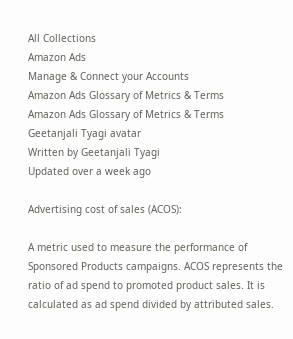All Collections
Amazon Ads
Manage & Connect your Accounts
Amazon Ads Glossary of Metrics & Terms
Amazon Ads Glossary of Metrics & Terms
Geetanjali Tyagi avatar
Written by Geetanjali Tyagi
Updated over a week ago

Advertising cost of sales (ACOS):

A metric used to measure the performance of Sponsored Products campaigns. ACOS represents the ratio of ad spend to promoted product sales. It is calculated as ad spend divided by attributed sales.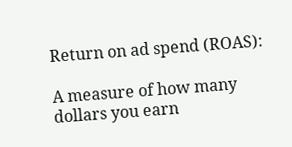Return on ad spend (ROAS):

A measure of how many dollars you earn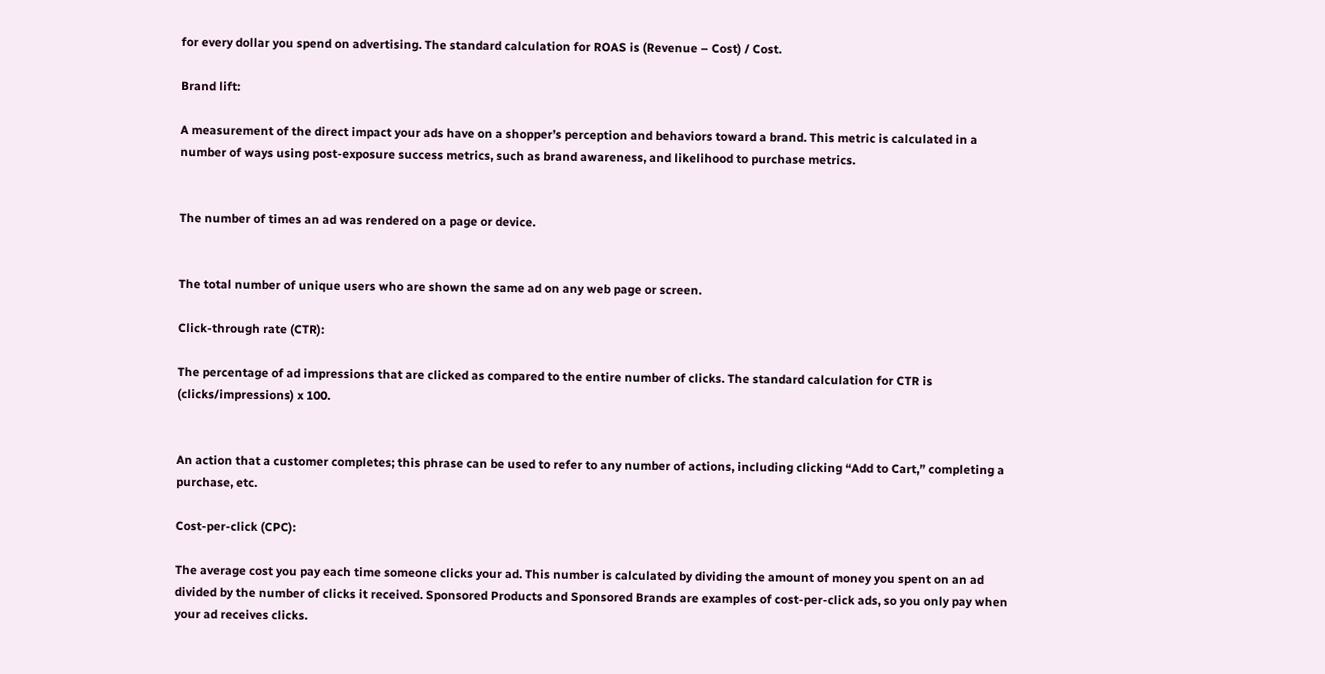for every dollar you spend on advertising. The standard calculation for ROAS is (Revenue – Cost) / Cost.

Brand lift:

A measurement of the direct impact your ads have on a shopper’s perception and behaviors toward a brand. This metric is calculated in a number of ways using post-exposure success metrics, such as brand awareness, and likelihood to purchase metrics.


The number of times an ad was rendered on a page or device.


The total number of unique users who are shown the same ad on any web page or screen.

Click-through rate (CTR):

The percentage of ad impressions that are clicked as compared to the entire number of clicks. The standard calculation for CTR is (clicks/impressions) x 100.


An action that a customer completes; this phrase can be used to refer to any number of actions, including clicking “Add to Cart,” completing a purchase, etc.

Cost-per-click (CPC):

The average cost you pay each time someone clicks your ad. This number is calculated by dividing the amount of money you spent on an ad divided by the number of clicks it received. Sponsored Products and Sponsored Brands are examples of cost-per-click ads, so you only pay when your ad receives clicks.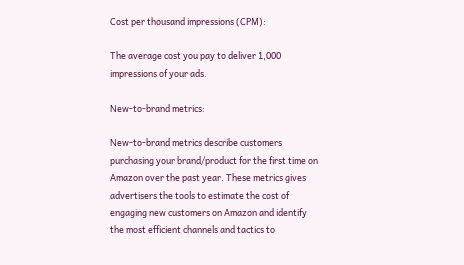Cost per thousand impressions (CPM):

The average cost you pay to deliver 1,000 impressions of your ads.

New-to-brand metrics:

New-to-brand metrics describe customers purchasing your brand/product for the first time on Amazon over the past year. These metrics gives advertisers the tools to estimate the cost of engaging new customers on Amazon and identify the most efficient channels and tactics to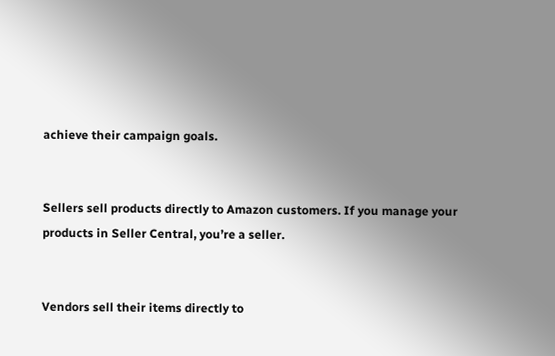achieve their campaign goals.


Sellers sell products directly to Amazon customers. If you manage your products in Seller Central, you’re a seller.


Vendors sell their items directly to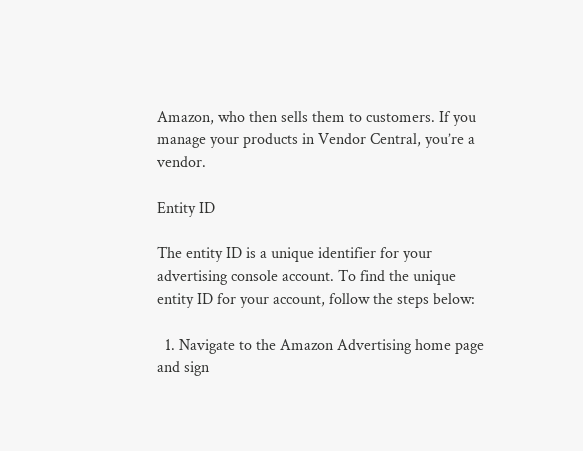Amazon, who then sells them to customers. If you manage your products in Vendor Central, you’re a vendor.

Entity ID

The entity ID is a unique identifier for your advertising console account. To find the unique entity ID for your account, follow the steps below:

  1. Navigate to the Amazon Advertising home page and sign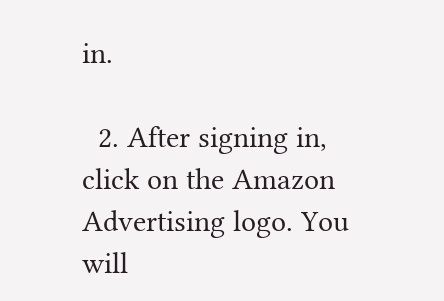in.

  2. After signing in, click on the Amazon Advertising logo. You will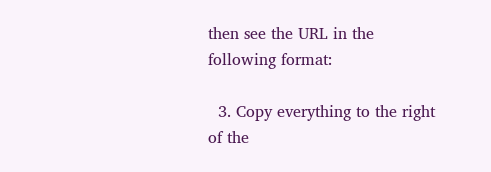then see the URL in the following format:

  3. Copy everything to the right of the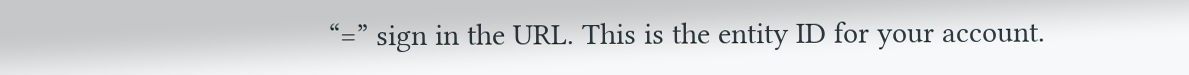“=” sign in the URL. This is the entity ID for your account.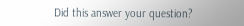Did this answer your question?